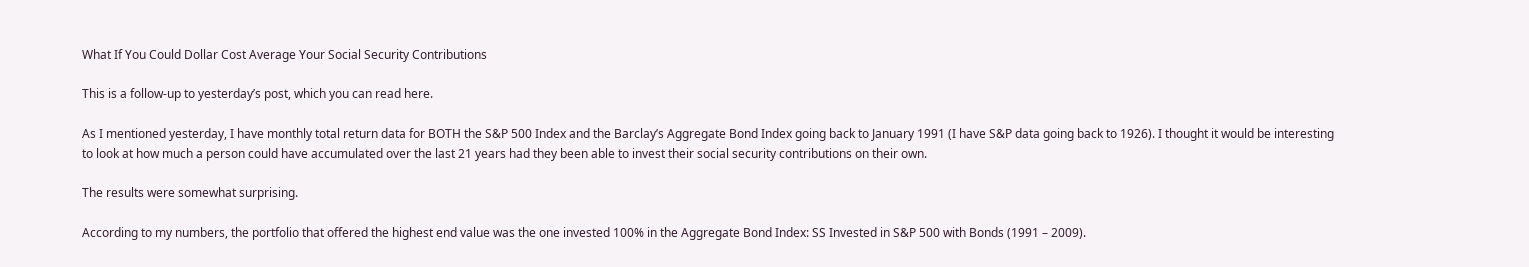What If You Could Dollar Cost Average Your Social Security Contributions

This is a follow-up to yesterday’s post, which you can read here.

As I mentioned yesterday, I have monthly total return data for BOTH the S&P 500 Index and the Barclay’s Aggregate Bond Index going back to January 1991 (I have S&P data going back to 1926). I thought it would be interesting to look at how much a person could have accumulated over the last 21 years had they been able to invest their social security contributions on their own.

The results were somewhat surprising.

According to my numbers, the portfolio that offered the highest end value was the one invested 100% in the Aggregate Bond Index: SS Invested in S&P 500 with Bonds (1991 – 2009).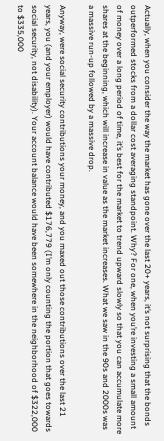Actually, when you consider the way the market has gone over the last 20+ years, it’s not surprising that the bonds outperformed stocks from a dollar cost averaging standpoint. Why? For one, when you’re investing a small amount of money over a long period of time, it’s best for the market to trend upward slowly so that you can accumulate more shares at the beginning, which will increase in value as the market increases. What we saw in the 90s and 2000s was a massive run-up followed by a massive drop.

Anyway, were social security contributions your money, and you maxed out those contributions over the last 21 years, you (and your employer) would have contributed $176,779 (I’m only counting the portion that goes towards social security, not disability). Your account balance would have been somewhere in the neighborhood of $322,000 to $335,000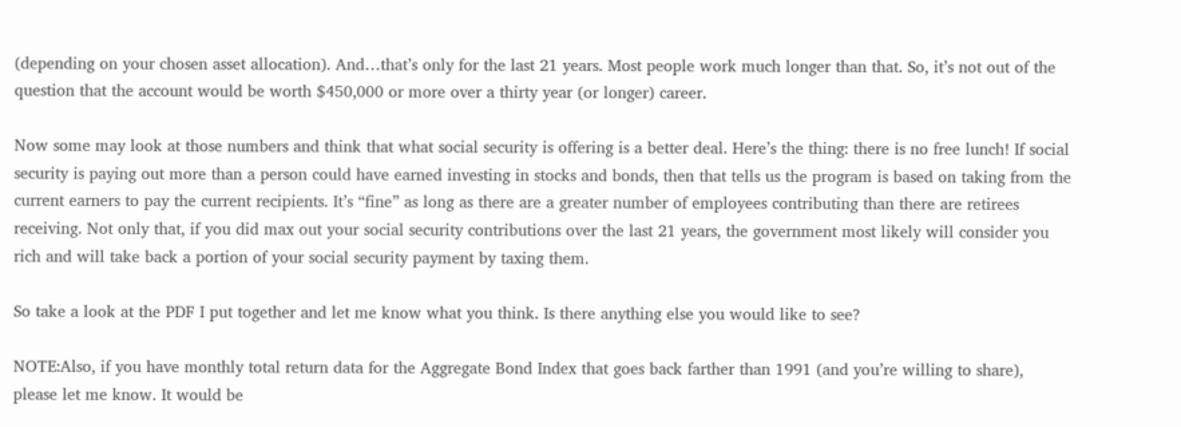(depending on your chosen asset allocation). And…that’s only for the last 21 years. Most people work much longer than that. So, it’s not out of the question that the account would be worth $450,000 or more over a thirty year (or longer) career.

Now some may look at those numbers and think that what social security is offering is a better deal. Here’s the thing: there is no free lunch! If social security is paying out more than a person could have earned investing in stocks and bonds, then that tells us the program is based on taking from the current earners to pay the current recipients. It’s “fine” as long as there are a greater number of employees contributing than there are retirees receiving. Not only that, if you did max out your social security contributions over the last 21 years, the government most likely will consider you rich and will take back a portion of your social security payment by taxing them.

So take a look at the PDF I put together and let me know what you think. Is there anything else you would like to see?

NOTE:Also, if you have monthly total return data for the Aggregate Bond Index that goes back farther than 1991 (and you’re willing to share), please let me know. It would be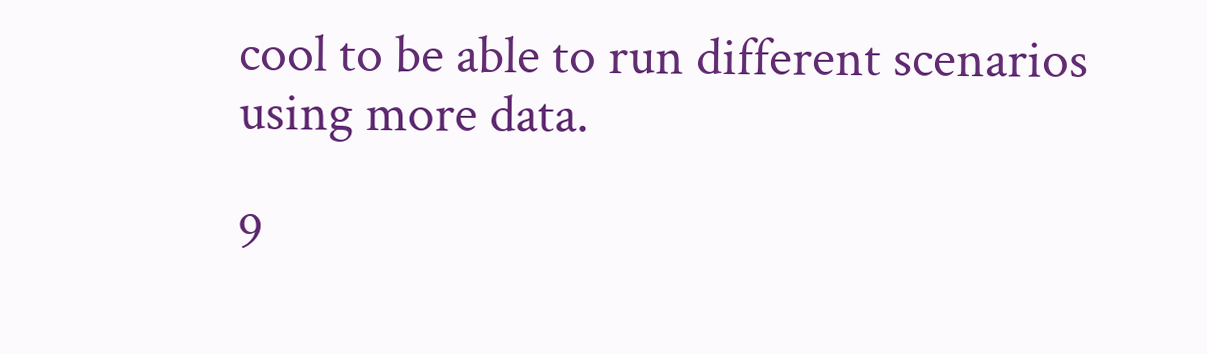cool to be able to run different scenarios using more data.

9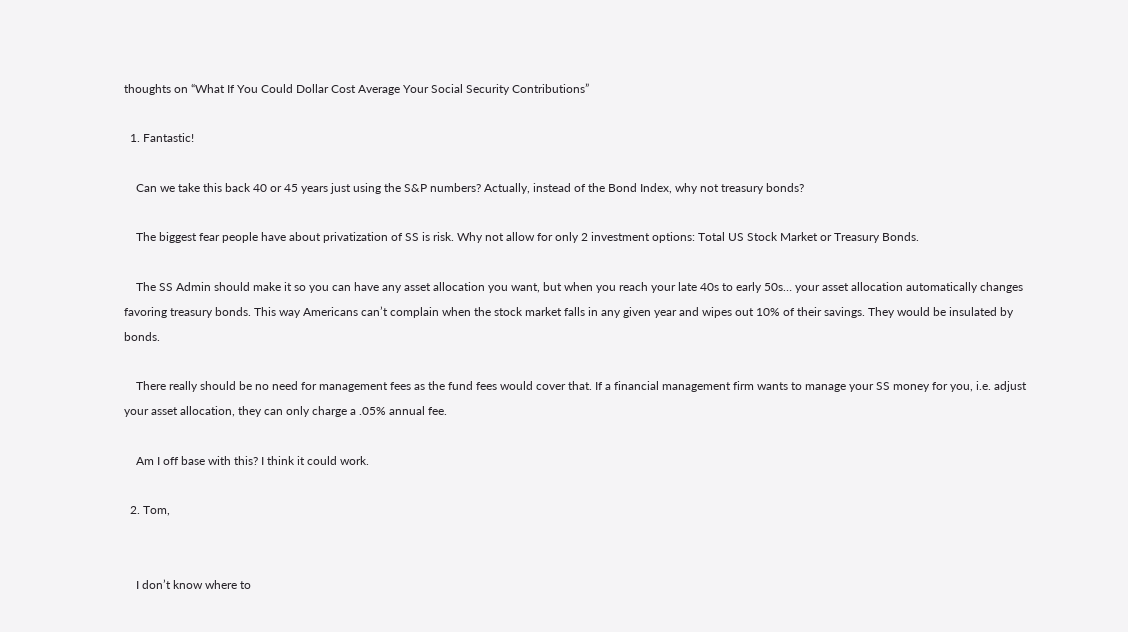thoughts on “What If You Could Dollar Cost Average Your Social Security Contributions”

  1. Fantastic!

    Can we take this back 40 or 45 years just using the S&P numbers? Actually, instead of the Bond Index, why not treasury bonds?

    The biggest fear people have about privatization of SS is risk. Why not allow for only 2 investment options: Total US Stock Market or Treasury Bonds.

    The SS Admin should make it so you can have any asset allocation you want, but when you reach your late 40s to early 50s… your asset allocation automatically changes favoring treasury bonds. This way Americans can’t complain when the stock market falls in any given year and wipes out 10% of their savings. They would be insulated by bonds.

    There really should be no need for management fees as the fund fees would cover that. If a financial management firm wants to manage your SS money for you, i.e. adjust your asset allocation, they can only charge a .05% annual fee.

    Am I off base with this? I think it could work.

  2. Tom,


    I don’t know where to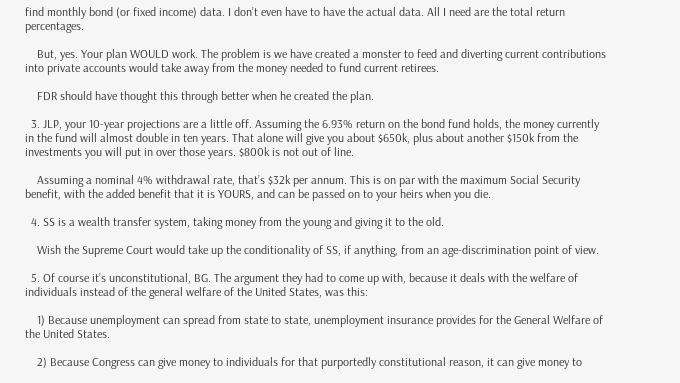find monthly bond (or fixed income) data. I don’t even have to have the actual data. All I need are the total return percentages.

    But, yes. Your plan WOULD work. The problem is we have created a monster to feed and diverting current contributions into private accounts would take away from the money needed to fund current retirees.

    FDR should have thought this through better when he created the plan.

  3. JLP, your 10-year projections are a little off. Assuming the 6.93% return on the bond fund holds, the money currently in the fund will almost double in ten years. That alone will give you about $650k, plus about another $150k from the investments you will put in over those years. $800k is not out of line.

    Assuming a nominal 4% withdrawal rate, that’s $32k per annum. This is on par with the maximum Social Security benefit, with the added benefit that it is YOURS, and can be passed on to your heirs when you die.

  4. SS is a wealth transfer system, taking money from the young and giving it to the old.

    Wish the Supreme Court would take up the conditionality of SS, if anything, from an age-discrimination point of view.

  5. Of course it’s unconstitutional, BG. The argument they had to come up with, because it deals with the welfare of individuals instead of the general welfare of the United States, was this:

    1) Because unemployment can spread from state to state, unemployment insurance provides for the General Welfare of the United States.

    2) Because Congress can give money to individuals for that purportedly constitutional reason, it can give money to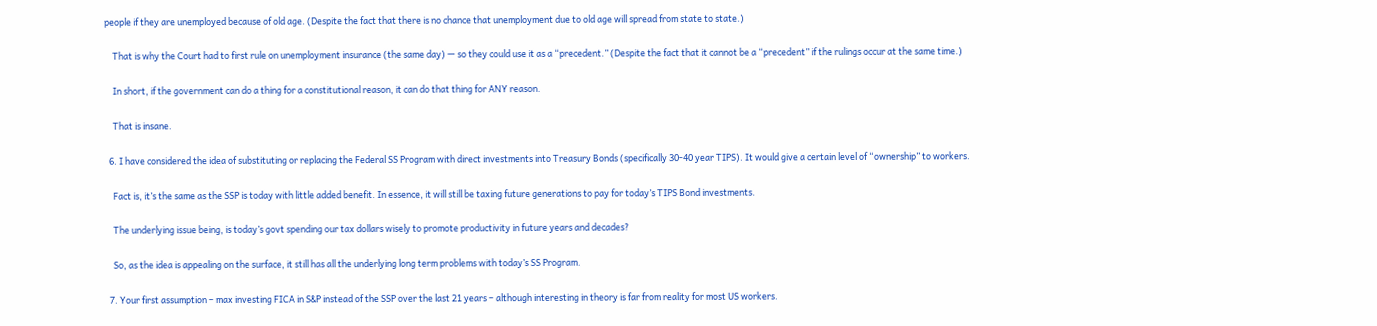people if they are unemployed because of old age. (Despite the fact that there is no chance that unemployment due to old age will spread from state to state.)

    That is why the Court had to first rule on unemployment insurance (the same day) — so they could use it as a “precedent.” (Despite the fact that it cannot be a “precedent” if the rulings occur at the same time.)

    In short, if the government can do a thing for a constitutional reason, it can do that thing for ANY reason.

    That is insane.

  6. I have considered the idea of substituting or replacing the Federal SS Program with direct investments into Treasury Bonds (specifically 30-40 year TIPS). It would give a certain level of “ownership” to workers.

    Fact is, it’s the same as the SSP is today with little added benefit. In essence, it will still be taxing future generations to pay for today’s TIPS Bond investments.

    The underlying issue being, is today’s govt spending our tax dollars wisely to promote productivity in future years and decades?

    So, as the idea is appealing on the surface, it still has all the underlying long term problems with today’s SS Program.

  7. Your first assumption – max investing FICA in S&P instead of the SSP over the last 21 years – although interesting in theory is far from reality for most US workers.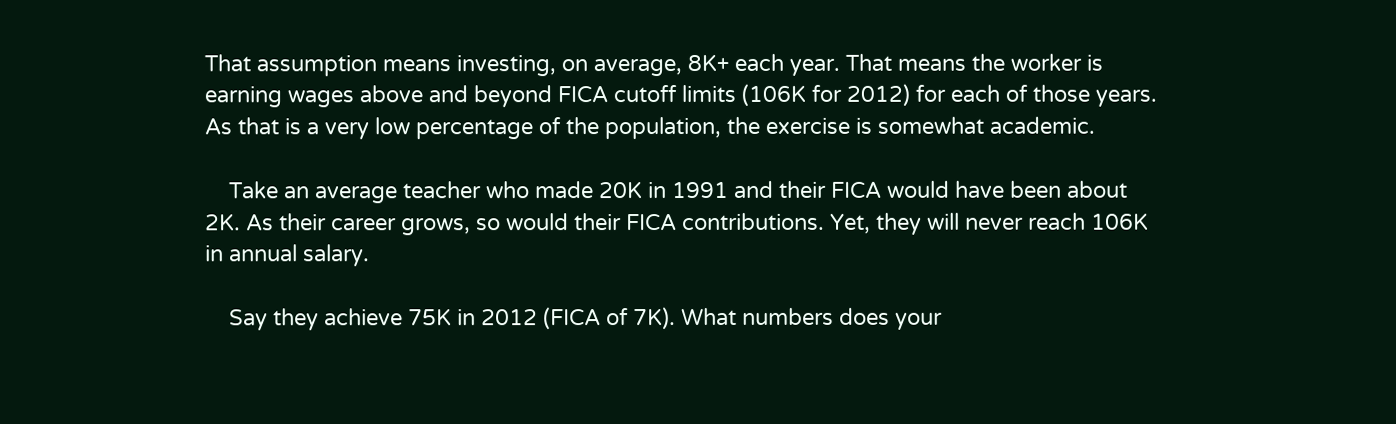That assumption means investing, on average, 8K+ each year. That means the worker is earning wages above and beyond FICA cutoff limits (106K for 2012) for each of those years. As that is a very low percentage of the population, the exercise is somewhat academic.

    Take an average teacher who made 20K in 1991 and their FICA would have been about 2K. As their career grows, so would their FICA contributions. Yet, they will never reach 106K in annual salary.

    Say they achieve 75K in 2012 (FICA of 7K). What numbers does your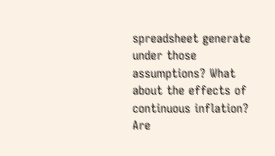spreadsheet generate under those assumptions? What about the effects of continuous inflation? Are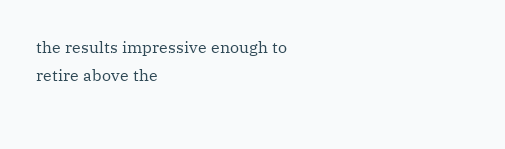the results impressive enough to retire above the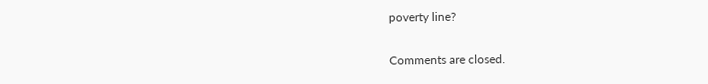poverty line?

Comments are closed.